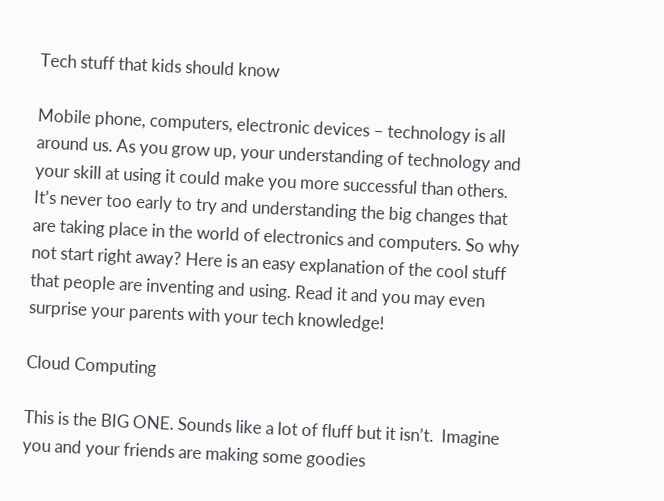Tech stuff that kids should know

Mobile phone, computers, electronic devices – technology is all around us. As you grow up, your understanding of technology and your skill at using it could make you more successful than others. It’s never too early to try and understanding the big changes that are taking place in the world of electronics and computers. So why not start right away? Here is an easy explanation of the cool stuff that people are inventing and using. Read it and you may even surprise your parents with your tech knowledge!

Cloud Computing

This is the BIG ONE. Sounds like a lot of fluff but it isn’t.  Imagine you and your friends are making some goodies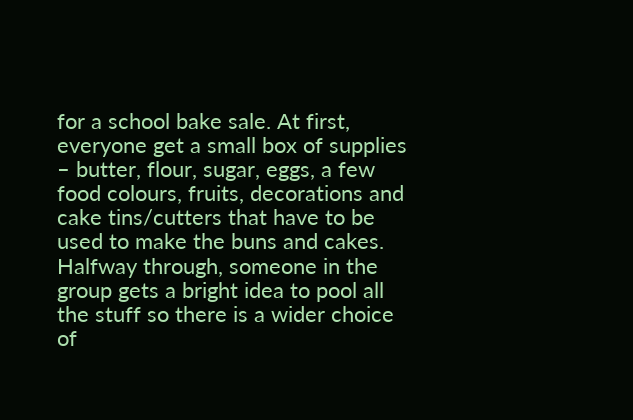for a school bake sale. At first, everyone get a small box of supplies – butter, flour, sugar, eggs, a few food colours, fruits, decorations and cake tins/cutters that have to be used to make the buns and cakes.  Halfway through, someone in the group gets a bright idea to pool all the stuff so there is a wider choice of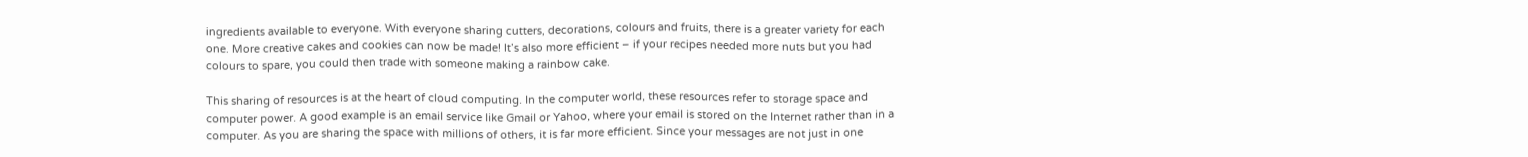ingredients available to everyone. With everyone sharing cutters, decorations, colours and fruits, there is a greater variety for each one. More creative cakes and cookies can now be made! It’s also more efficient – if your recipes needed more nuts but you had colours to spare, you could then trade with someone making a rainbow cake.

This sharing of resources is at the heart of cloud computing. In the computer world, these resources refer to storage space and computer power. A good example is an email service like Gmail or Yahoo, where your email is stored on the Internet rather than in a computer. As you are sharing the space with millions of others, it is far more efficient. Since your messages are not just in one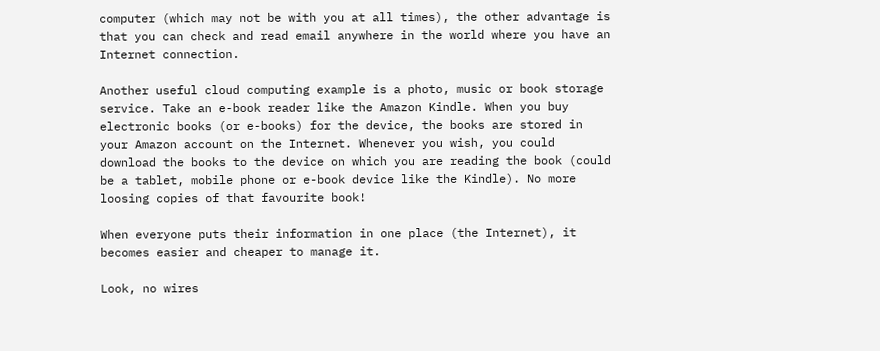computer (which may not be with you at all times), the other advantage is that you can check and read email anywhere in the world where you have an Internet connection.

Another useful cloud computing example is a photo, music or book storage service. Take an e-book reader like the Amazon Kindle. When you buy electronic books (or e-books) for the device, the books are stored in your Amazon account on the Internet. Whenever you wish, you could download the books to the device on which you are reading the book (could be a tablet, mobile phone or e-book device like the Kindle). No more loosing copies of that favourite book!

When everyone puts their information in one place (the Internet), it becomes easier and cheaper to manage it.

Look, no wires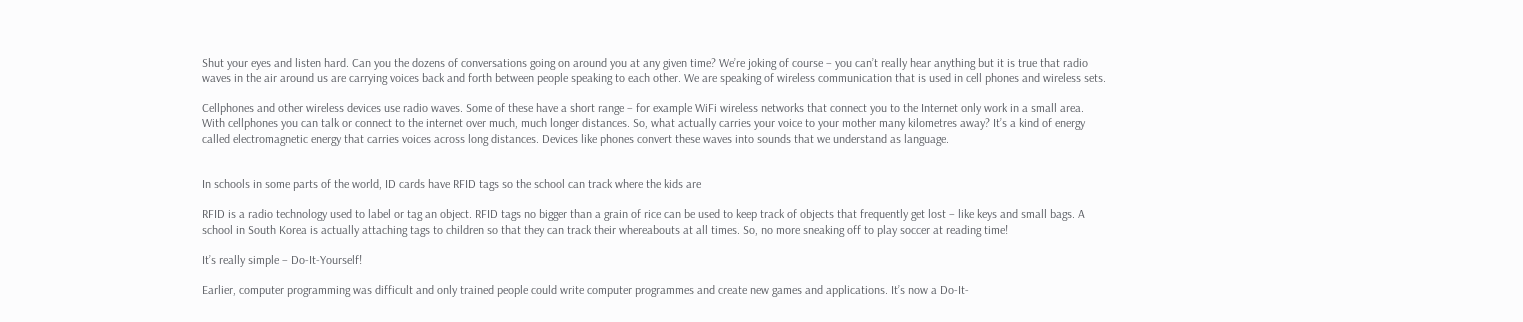Shut your eyes and listen hard. Can you the dozens of conversations going on around you at any given time? We’re joking of course – you can’t really hear anything but it is true that radio waves in the air around us are carrying voices back and forth between people speaking to each other. We are speaking of wireless communication that is used in cell phones and wireless sets.

Cellphones and other wireless devices use radio waves. Some of these have a short range – for example WiFi wireless networks that connect you to the Internet only work in a small area. With cellphones you can talk or connect to the internet over much, much longer distances. So, what actually carries your voice to your mother many kilometres away? It’s a kind of energy called electromagnetic energy that carries voices across long distances. Devices like phones convert these waves into sounds that we understand as language.


In schools in some parts of the world, ID cards have RFID tags so the school can track where the kids are

RFID is a radio technology used to label or tag an object. RFID tags no bigger than a grain of rice can be used to keep track of objects that frequently get lost – like keys and small bags. A school in South Korea is actually attaching tags to children so that they can track their whereabouts at all times. So, no more sneaking off to play soccer at reading time!

It’s really simple – Do-It-Yourself!

Earlier, computer programming was difficult and only trained people could write computer programmes and create new games and applications. It’s now a Do-It-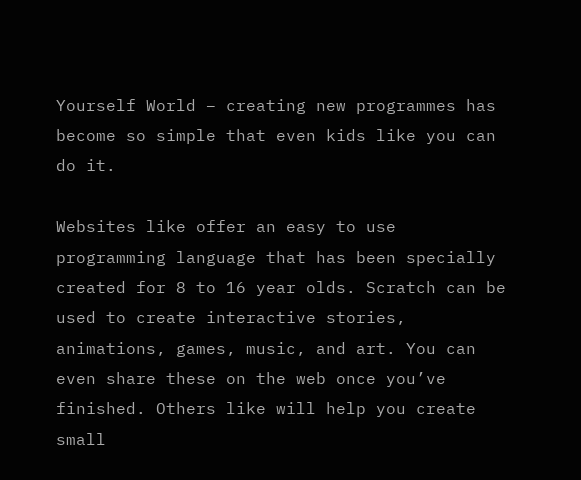Yourself World – creating new programmes has become so simple that even kids like you can do it.

Websites like offer an easy to use programming language that has been specially created for 8 to 16 year olds. Scratch can be used to create interactive stories, animations, games, music, and art. You can even share these on the web once you’ve finished. Others like will help you create small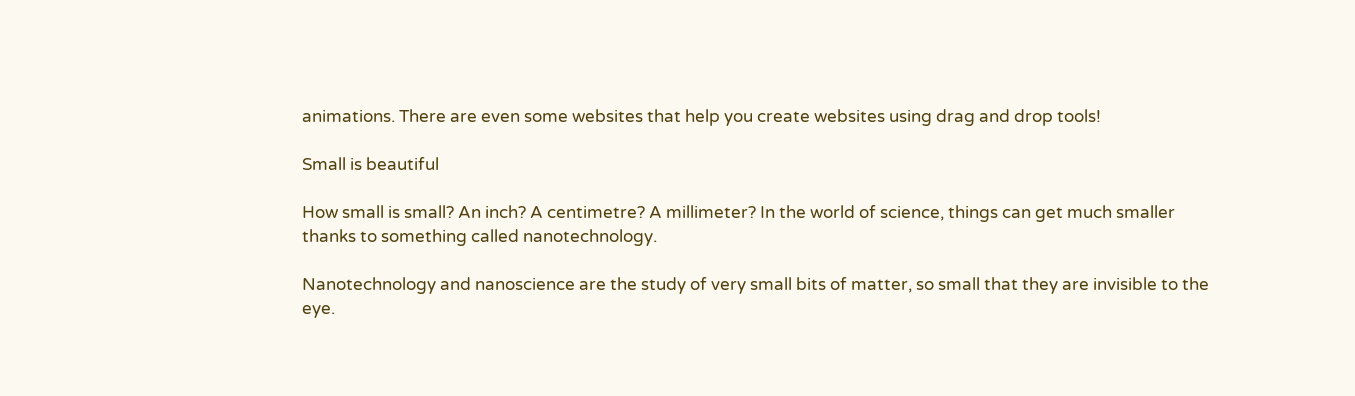animations. There are even some websites that help you create websites using drag and drop tools!

Small is beautiful

How small is small? An inch? A centimetre? A millimeter? In the world of science, things can get much smaller thanks to something called nanotechnology.

Nanotechnology and nanoscience are the study of very small bits of matter, so small that they are invisible to the eye.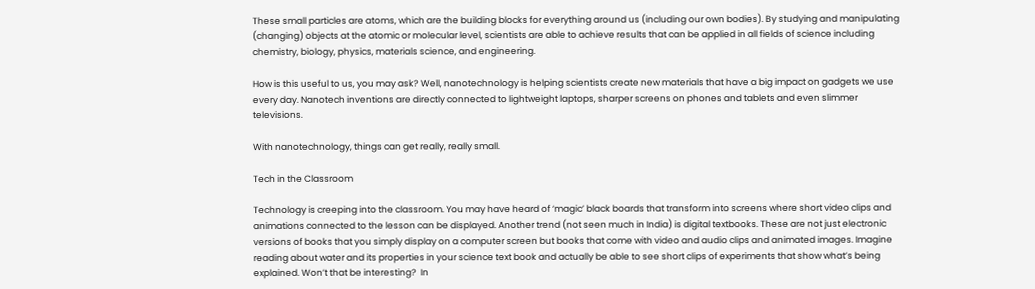These small particles are atoms, which are the building blocks for everything around us (including our own bodies). By studying and manipulating (changing) objects at the atomic or molecular level, scientists are able to achieve results that can be applied in all fields of science including chemistry, biology, physics, materials science, and engineering.

How is this useful to us, you may ask? Well, nanotechnology is helping scientists create new materials that have a big impact on gadgets we use every day. Nanotech inventions are directly connected to lightweight laptops, sharper screens on phones and tablets and even slimmer televisions.

With nanotechnology, things can get really, really small.

Tech in the Classroom

Technology is creeping into the classroom. You may have heard of ‘magic’ black boards that transform into screens where short video clips and animations connected to the lesson can be displayed. Another trend (not seen much in India) is digital textbooks. These are not just electronic versions of books that you simply display on a computer screen but books that come with video and audio clips and animated images. Imagine reading about water and its properties in your science text book and actually be able to see short clips of experiments that show what’s being explained. Won’t that be interesting?  In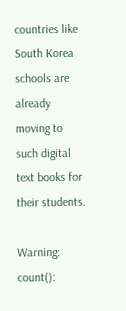countries like South Korea schools are already moving to such digital text books for their students.

Warning: count():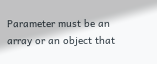Parameter must be an array or an object that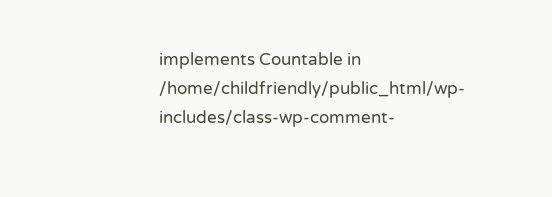implements Countable in /home/childfriendly/public_html/wp-includes/class-wp-comment-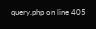query.php on line 405